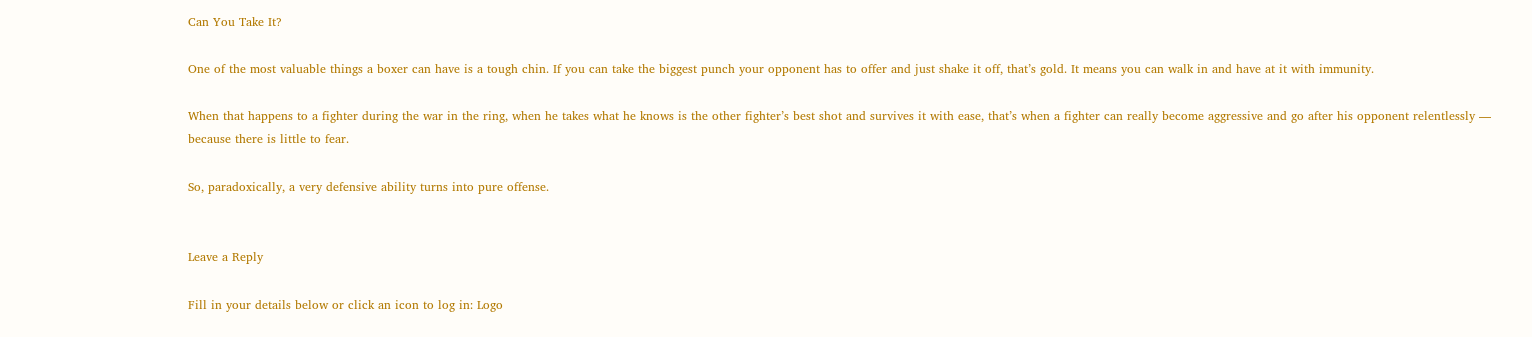Can You Take It?

One of the most valuable things a boxer can have is a tough chin. If you can take the biggest punch your opponent has to offer and just shake it off, that’s gold. It means you can walk in and have at it with immunity.

When that happens to a fighter during the war in the ring, when he takes what he knows is the other fighter’s best shot and survives it with ease, that’s when a fighter can really become aggressive and go after his opponent relentlessly — because there is little to fear.

So, paradoxically, a very defensive ability turns into pure offense.


Leave a Reply

Fill in your details below or click an icon to log in: Logo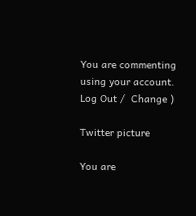You are commenting using your account. Log Out /  Change )

Twitter picture

You are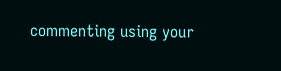commenting using your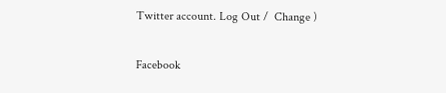Twitter account. Log Out /  Change )

Facebook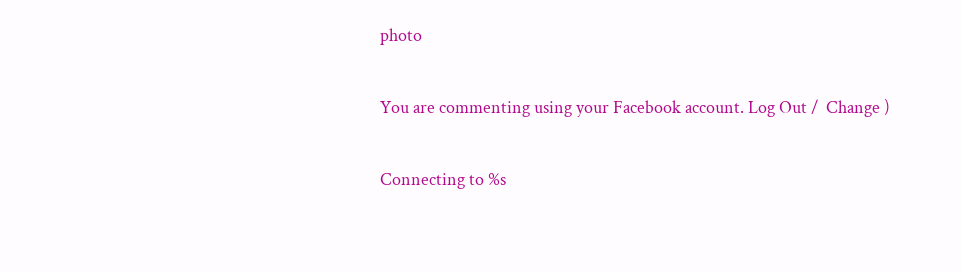photo

You are commenting using your Facebook account. Log Out /  Change )

Connecting to %s